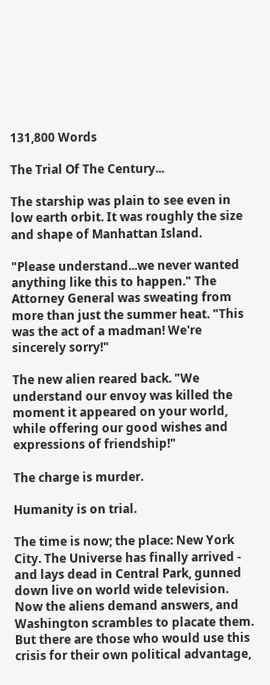131,800 Words

The Trial Of The Century...

The starship was plain to see even in low earth orbit. It was roughly the size and shape of Manhattan Island.

"Please understand...we never wanted anything like this to happen." The Attorney General was sweating from more than just the summer heat. "This was the act of a madman! We're sincerely sorry!"

The new alien reared back. "We understand our envoy was killed the moment it appeared on your world, while offering our good wishes and expressions of friendship!"

The charge is murder.

Humanity is on trial.

The time is now; the place: New York City. The Universe has finally arrived - and lays dead in Central Park, gunned down live on world wide television. Now the aliens demand answers, and Washington scrambles to placate them. But there are those who would use this crisis for their own political advantage,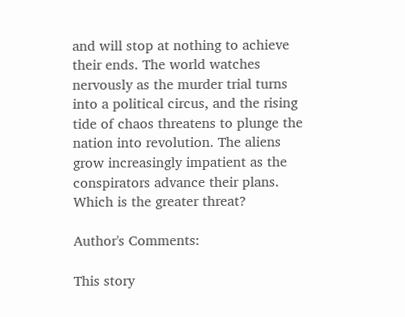and will stop at nothing to achieve their ends. The world watches nervously as the murder trial turns into a political circus, and the rising tide of chaos threatens to plunge the nation into revolution. The aliens grow increasingly impatient as the conspirators advance their plans. Which is the greater threat?

Author's Comments:

This story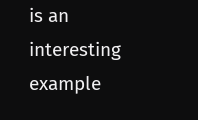is an interesting example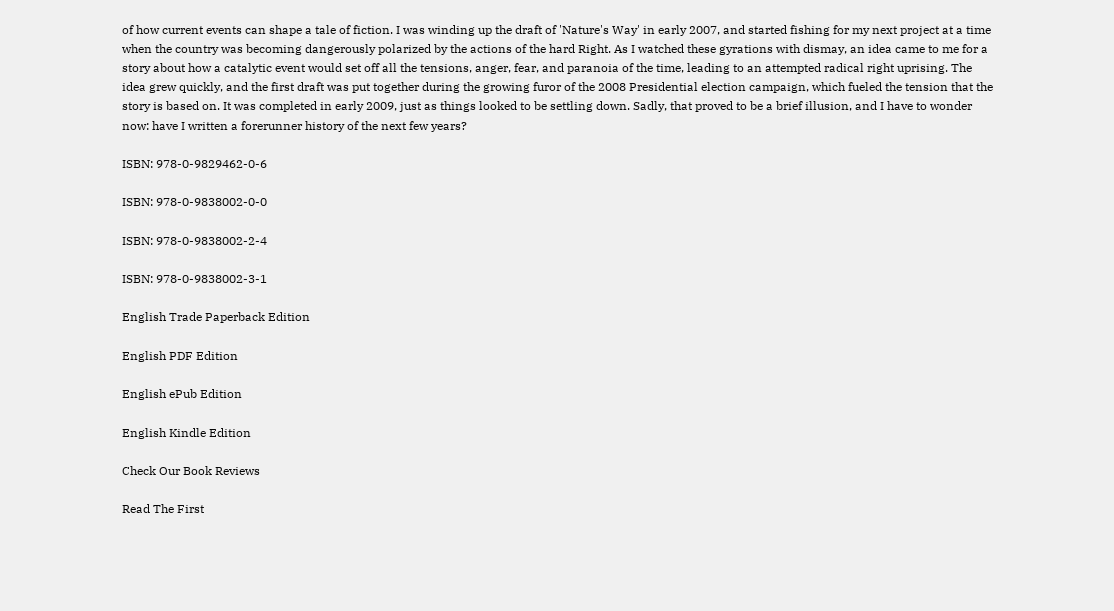of how current events can shape a tale of fiction. I was winding up the draft of 'Nature's Way' in early 2007, and started fishing for my next project at a time when the country was becoming dangerously polarized by the actions of the hard Right. As I watched these gyrations with dismay, an idea came to me for a story about how a catalytic event would set off all the tensions, anger, fear, and paranoia of the time, leading to an attempted radical right uprising. The idea grew quickly, and the first draft was put together during the growing furor of the 2008 Presidential election campaign, which fueled the tension that the story is based on. It was completed in early 2009, just as things looked to be settling down. Sadly, that proved to be a brief illusion, and I have to wonder now: have I written a forerunner history of the next few years?

ISBN: 978-0-9829462-0-6

ISBN: 978-0-9838002-0-0

ISBN: 978-0-9838002-2-4

ISBN: 978-0-9838002-3-1

English Trade Paperback Edition

English PDF Edition

English ePub Edition

English Kindle Edition

Check Our Book Reviews

Read The First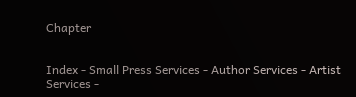Chapter


Index - Small Press Services - Author Services - Artist Services -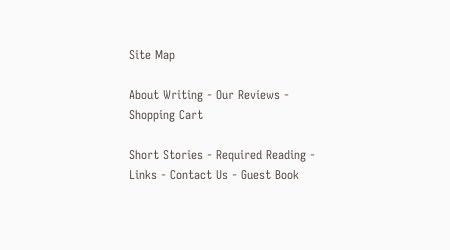Site Map

About Writing - Our Reviews - Shopping Cart

Short Stories - Required Reading - Links - Contact Us - Guest Book